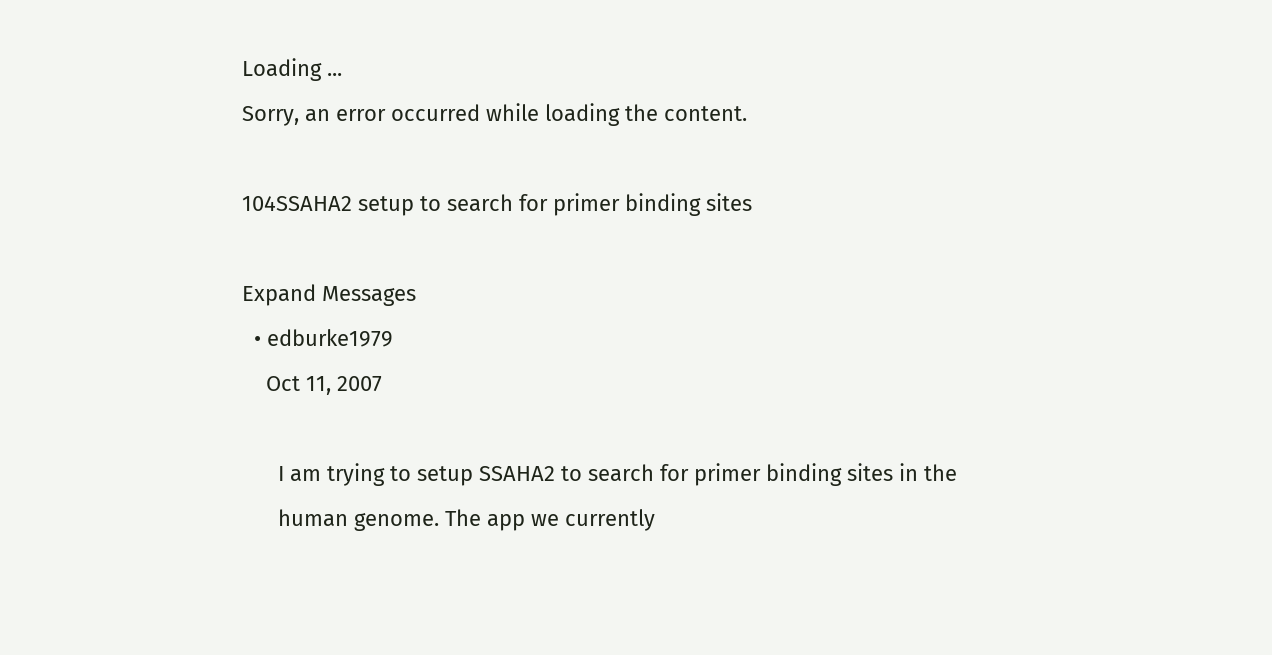Loading ...
Sorry, an error occurred while loading the content.

104SSAHA2 setup to search for primer binding sites

Expand Messages
  • edburke1979
    Oct 11, 2007

      I am trying to setup SSAHA2 to search for primer binding sites in the
      human genome. The app we currently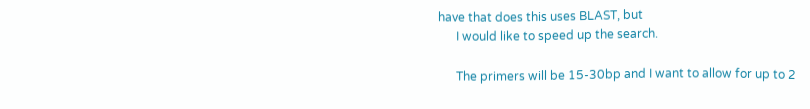have that does this uses BLAST, but
      I would like to speed up the search.

      The primers will be 15-30bp and I want to allow for up to 2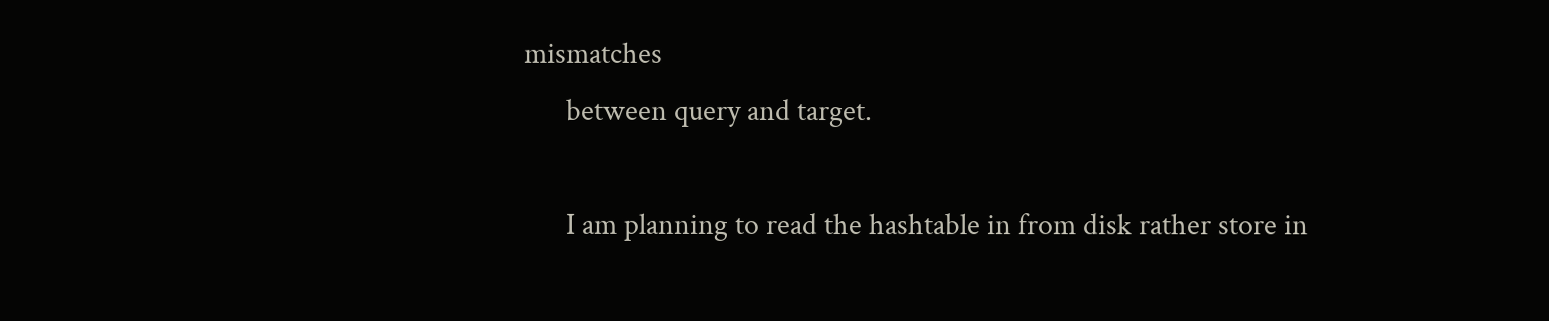mismatches
      between query and target.

      I am planning to read the hashtable in from disk rather store in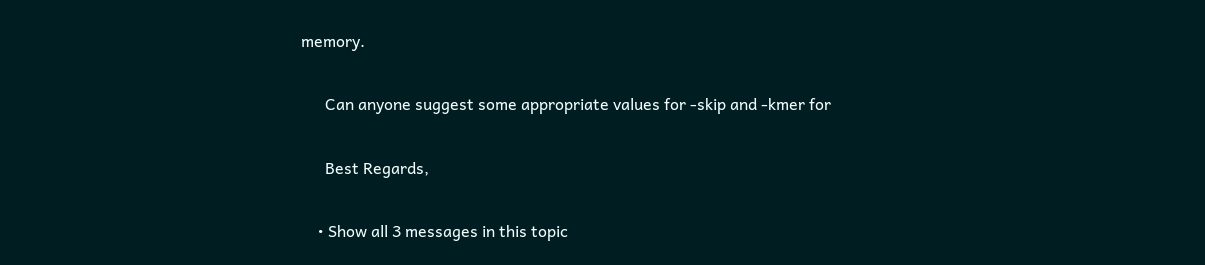memory.

      Can anyone suggest some appropriate values for -skip and -kmer for

      Best Regards,

    • Show all 3 messages in this topic